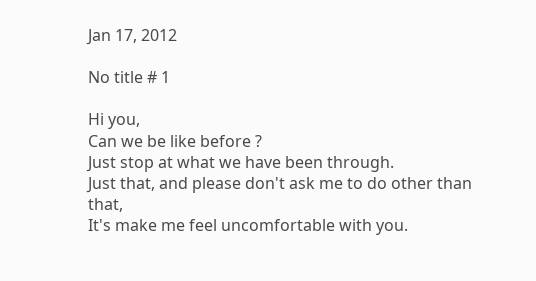Jan 17, 2012

No title # 1

Hi you,
Can we be like before ?
Just stop at what we have been through.
Just that, and please don't ask me to do other than that,
It's make me feel uncomfortable with you.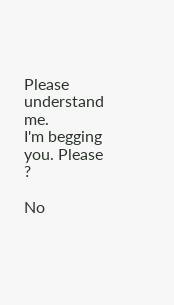Please understand me.
I'm begging you. Please ?

No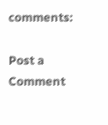comments:

Post a Comment